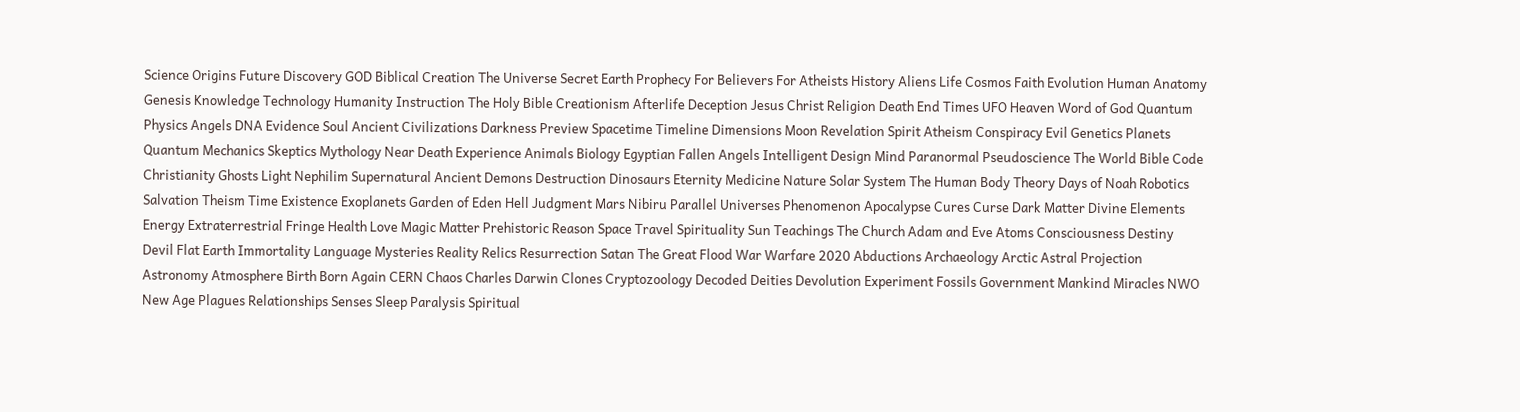Science Origins Future Discovery GOD Biblical Creation The Universe Secret Earth Prophecy For Believers For Atheists History Aliens Life Cosmos Faith Evolution Human Anatomy Genesis Knowledge Technology Humanity Instruction The Holy Bible Creationism Afterlife Deception Jesus Christ Religion Death End Times UFO Heaven Word of God Quantum Physics Angels DNA Evidence Soul Ancient Civilizations Darkness Preview Spacetime Timeline Dimensions Moon Revelation Spirit Atheism Conspiracy Evil Genetics Planets Quantum Mechanics Skeptics Mythology Near Death Experience Animals Biology Egyptian Fallen Angels Intelligent Design Mind Paranormal Pseudoscience The World Bible Code Christianity Ghosts Light Nephilim Supernatural Ancient Demons Destruction Dinosaurs Eternity Medicine Nature Solar System The Human Body Theory Days of Noah Robotics Salvation Theism Time Existence Exoplanets Garden of Eden Hell Judgment Mars Nibiru Parallel Universes Phenomenon Apocalypse Cures Curse Dark Matter Divine Elements Energy Extraterrestrial Fringe Health Love Magic Matter Prehistoric Reason Space Travel Spirituality Sun Teachings The Church Adam and Eve Atoms Consciousness Destiny Devil Flat Earth Immortality Language Mysteries Reality Relics Resurrection Satan The Great Flood War Warfare 2020 Abductions Archaeology Arctic Astral Projection Astronomy Atmosphere Birth Born Again CERN Chaos Charles Darwin Clones Cryptozoology Decoded Deities Devolution Experiment Fossils Government Mankind Miracles NWO New Age Plagues Relationships Senses Sleep Paralysis Spiritual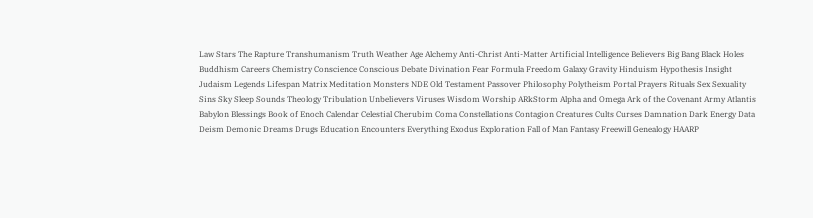Law Stars The Rapture Transhumanism Truth Weather Age Alchemy Anti-Christ Anti-Matter Artificial Intelligence Believers Big Bang Black Holes Buddhism Careers Chemistry Conscience Conscious Debate Divination Fear Formula Freedom Galaxy Gravity Hinduism Hypothesis Insight Judaism Legends Lifespan Matrix Meditation Monsters NDE Old Testament Passover Philosophy Polytheism Portal Prayers Rituals Sex Sexuality Sins Sky Sleep Sounds Theology Tribulation Unbelievers Viruses Wisdom Worship ARkStorm Alpha and Omega Ark of the Covenant Army Atlantis Babylon Blessings Book of Enoch Calendar Celestial Cherubim Coma Constellations Contagion Creatures Cults Curses Damnation Dark Energy Data Deism Demonic Dreams Drugs Education Encounters Everything Exodus Exploration Fall of Man Fantasy Freewill Genealogy HAARP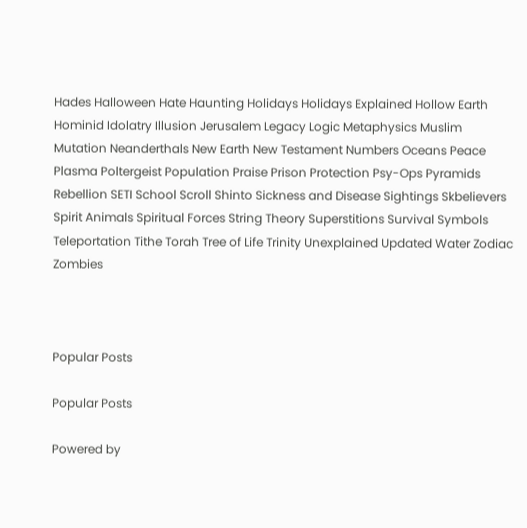Hades Halloween Hate Haunting Holidays Holidays Explained Hollow Earth Hominid Idolatry Illusion Jerusalem Legacy Logic Metaphysics Muslim Mutation Neanderthals New Earth New Testament Numbers Oceans Peace Plasma Poltergeist Population Praise Prison Protection Psy-Ops Pyramids Rebellion SETI School Scroll Shinto Sickness and Disease Sightings Skbelievers Spirit Animals Spiritual Forces String Theory Superstitions Survival Symbols Teleportation Tithe Torah Tree of Life Trinity Unexplained Updated Water Zodiac Zombies



Popular Posts

Popular Posts

Powered by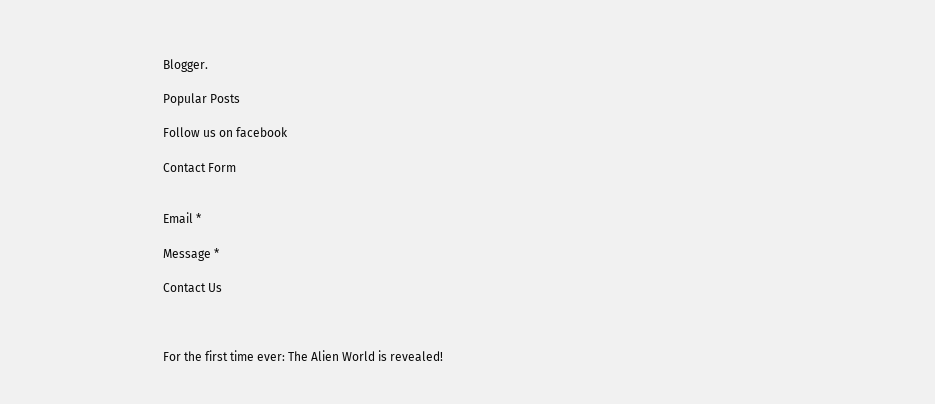Blogger.

Popular Posts

Follow us on facebook

Contact Form


Email *

Message *

Contact Us



For the first time ever: The Alien World is revealed!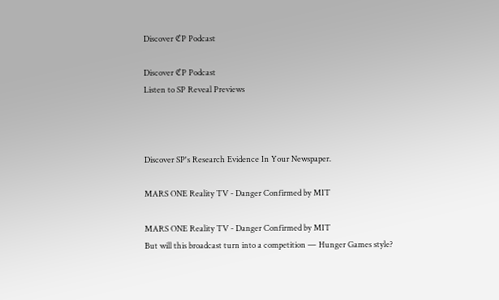Discover ℭP Podcast

Discover ℭP Podcast
Listen to SP Reveal Previews



Discover SP's Research Evidence In Your Newspaper.

MARS ONE Reality TV - Danger Confirmed by MIT

MARS ONE Reality TV - Danger Confirmed by MIT
But will this broadcast turn into a competition — Hunger Games style?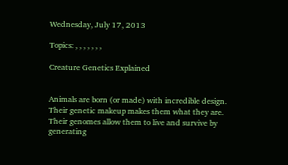Wednesday, July 17, 2013

Topics: , , , , , , ,

Creature Genetics Explained


Animals are born (or made) with incredible design. Their genetic makeup makes them what they are. Their genomes allow them to live and survive by generating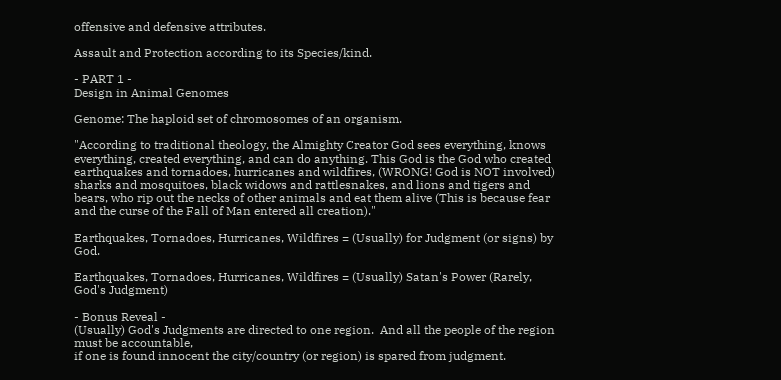offensive and defensive attributes.

Assault and Protection according to its Species/kind.

- PART 1 -
Design in Animal Genomes

Genome: The haploid set of chromosomes of an organism.

"According to traditional theology, the Almighty Creator God sees everything, knows everything, created everything, and can do anything. This God is the God who created earthquakes and tornadoes, hurricanes and wildfires, (WRONG! God is NOT involved) sharks and mosquitoes, black widows and rattlesnakes, and lions and tigers and bears, who rip out the necks of other animals and eat them alive (This is because fear and the curse of the Fall of Man entered all creation)."

Earthquakes, Tornadoes, Hurricanes, Wildfires = (Usually) for Judgment (or signs) by God.

Earthquakes, Tornadoes, Hurricanes, Wildfires = (Usually) Satan's Power (Rarely, God's Judgment)

- Bonus Reveal -
(Usually) God's Judgments are directed to one region.  And all the people of the region must be accountable,
if one is found innocent the city/country (or region) is spared from judgment.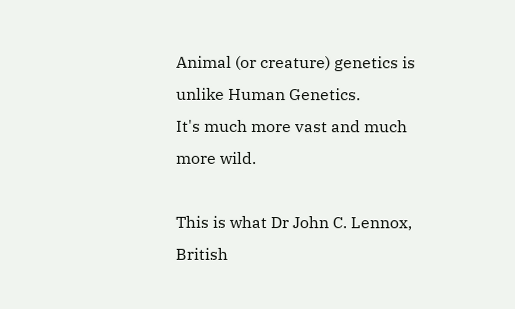Animal (or creature) genetics is unlike Human Genetics.
It's much more vast and much more wild.

This is what Dr John C. Lennox, British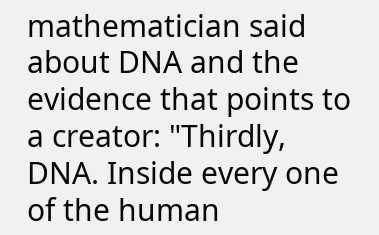mathematician said about DNA and the evidence that points to a creator: "Thirdly, DNA. Inside every one of the human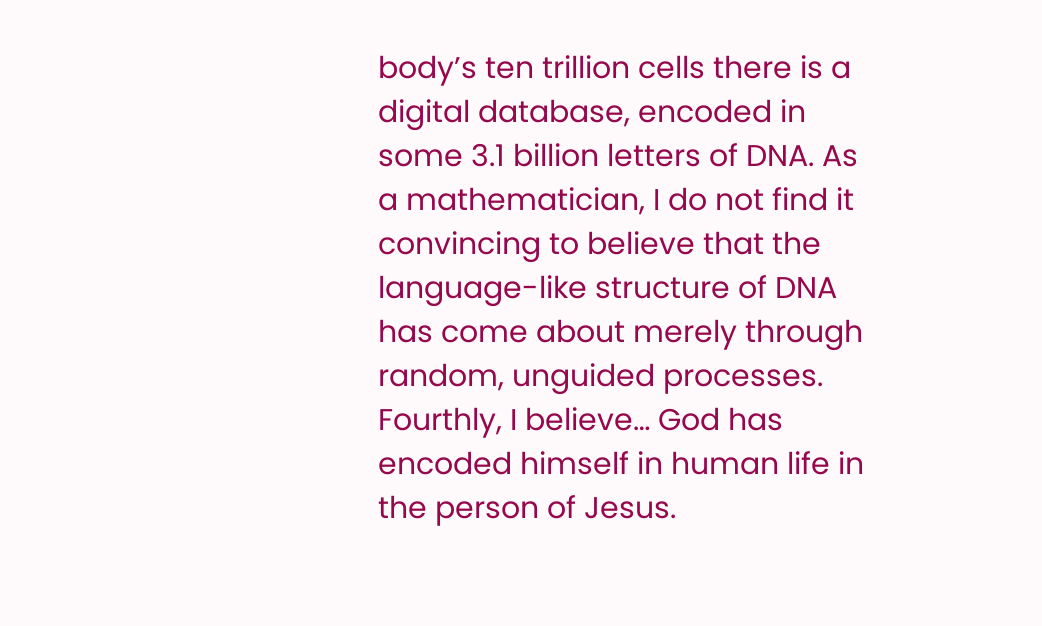body’s ten trillion cells there is a digital database, encoded in some 3.1 billion letters of DNA. As a mathematician, I do not find it convincing to believe that the language-like structure of DNA has come about merely through random, unguided processes. Fourthly, I believe… God has encoded himself in human life in the person of Jesus.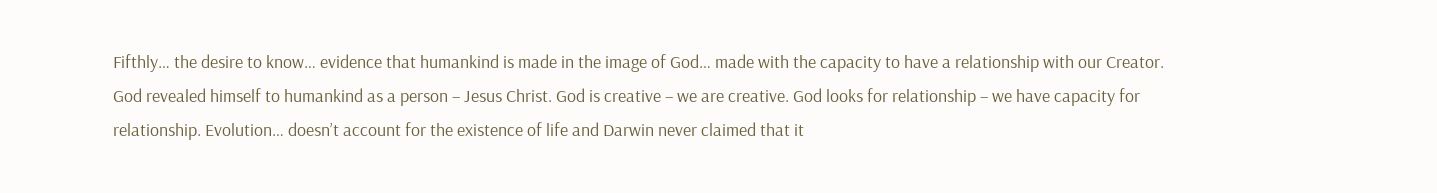Fifthly… the desire to know… evidence that humankind is made in the image of God… made with the capacity to have a relationship with our Creator. God revealed himself to humankind as a person – Jesus Christ. God is creative – we are creative. God looks for relationship – we have capacity for relationship. Evolution… doesn’t account for the existence of life and Darwin never claimed that it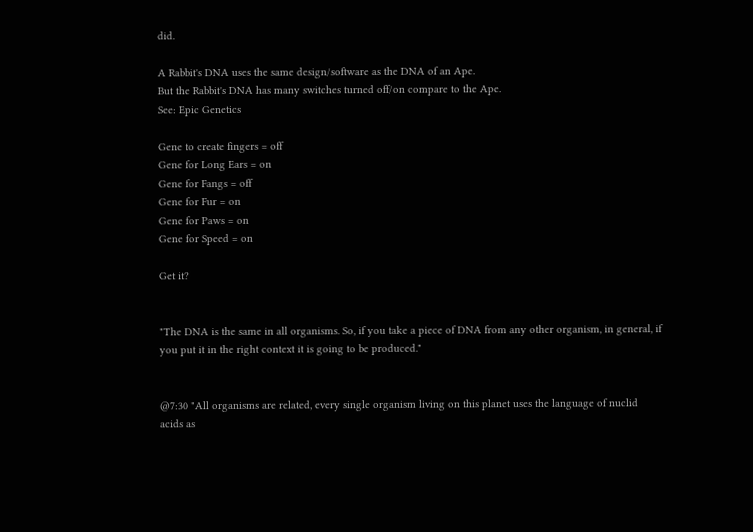did.

A Rabbit's DNA uses the same design/software as the DNA of an Ape.
But the Rabbit's DNA has many switches turned off/on compare to the Ape.
See: Epic Genetics

Gene to create fingers = off
Gene for Long Ears = on
Gene for Fangs = off
Gene for Fur = on
Gene for Paws = on
Gene for Speed = on

Get it?


"The DNA is the same in all organisms. So, if you take a piece of DNA from any other organism, in general, if you put it in the right context it is going to be produced."


@7:30 "All organisms are related, every single organism living on this planet uses the language of nuclid acids as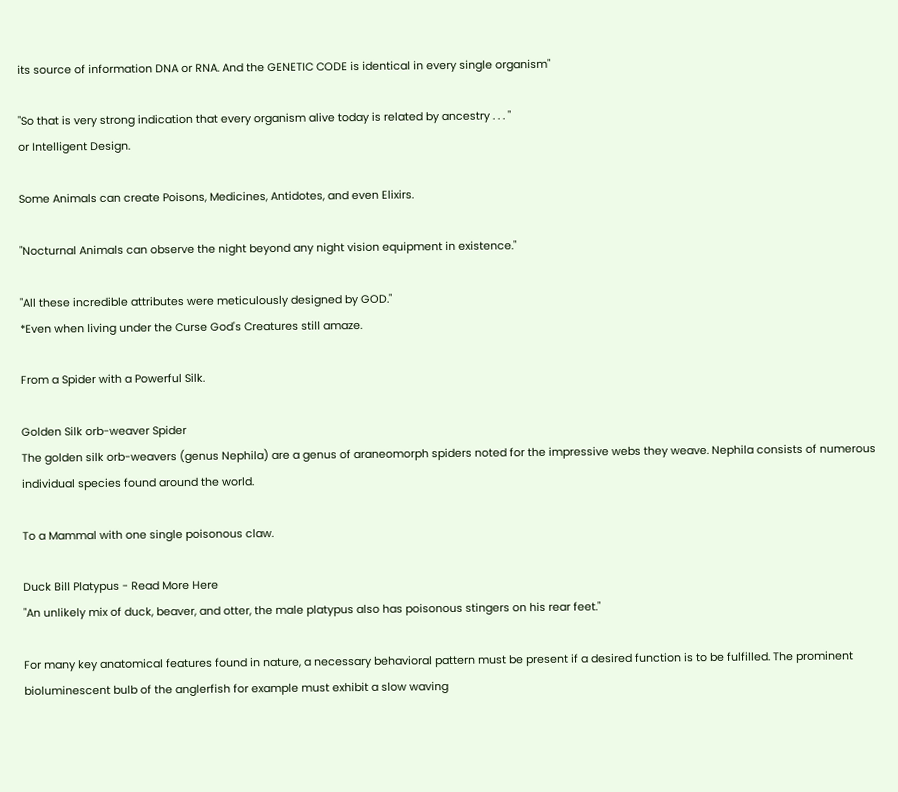its source of information DNA or RNA. And the GENETIC CODE is identical in every single organism"

"So that is very strong indication that every organism alive today is related by ancestry . . . "
or Intelligent Design.

Some Animals can create Poisons, Medicines, Antidotes, and even Elixirs.

"Nocturnal Animals can observe the night beyond any night vision equipment in existence."

"All these incredible attributes were meticulously designed by GOD."
*Even when living under the Curse God's Creatures still amaze.

From a Spider with a Powerful Silk.

Golden Silk orb-weaver Spider
The golden silk orb-weavers (genus Nephila) are a genus of araneomorph spiders noted for the impressive webs they weave. Nephila consists of numerous individual species found around the world.

To a Mammal with one single poisonous claw.

Duck Bill Platypus - Read More Here
"An unlikely mix of duck, beaver, and otter, the male platypus also has poisonous stingers on his rear feet."

For many key anatomical features found in nature, a necessary behavioral pattern must be present if a desired function is to be fulfilled. The prominent bioluminescent bulb of the anglerfish for example must exhibit a slow waving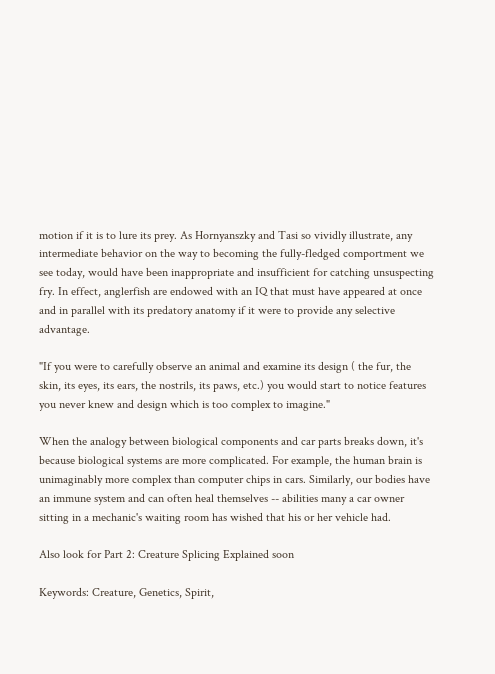motion if it is to lure its prey. As Hornyanszky and Tasi so vividly illustrate, any intermediate behavior on the way to becoming the fully-fledged comportment we see today, would have been inappropriate and insufficient for catching unsuspecting fry. In effect, anglerfish are endowed with an IQ that must have appeared at once and in parallel with its predatory anatomy if it were to provide any selective advantage.

"If you were to carefully observe an animal and examine its design ( the fur, the skin, its eyes, its ears, the nostrils, its paws, etc.) you would start to notice features you never knew and design which is too complex to imagine."

When the analogy between biological components and car parts breaks down, it's because biological systems are more complicated. For example, the human brain is unimaginably more complex than computer chips in cars. Similarly, our bodies have an immune system and can often heal themselves -- abilities many a car owner sitting in a mechanic's waiting room has wished that his or her vehicle had.

Also look for Part 2: Creature Splicing Explained soon

Keywords: Creature, Genetics, Spirit,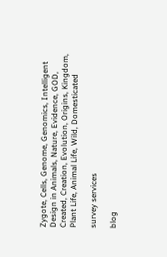Zygote, Cells, Genome, Genomics, Intelligent Design in Animals, Nature, Evidence, GOD, Created, Creation, Evolution, Origins, Kingdom, Plant Life, Animal Life, Wild, Domesticated

survey services

blog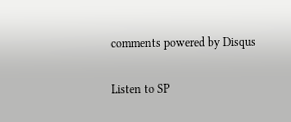comments powered by Disqus

Listen to SP